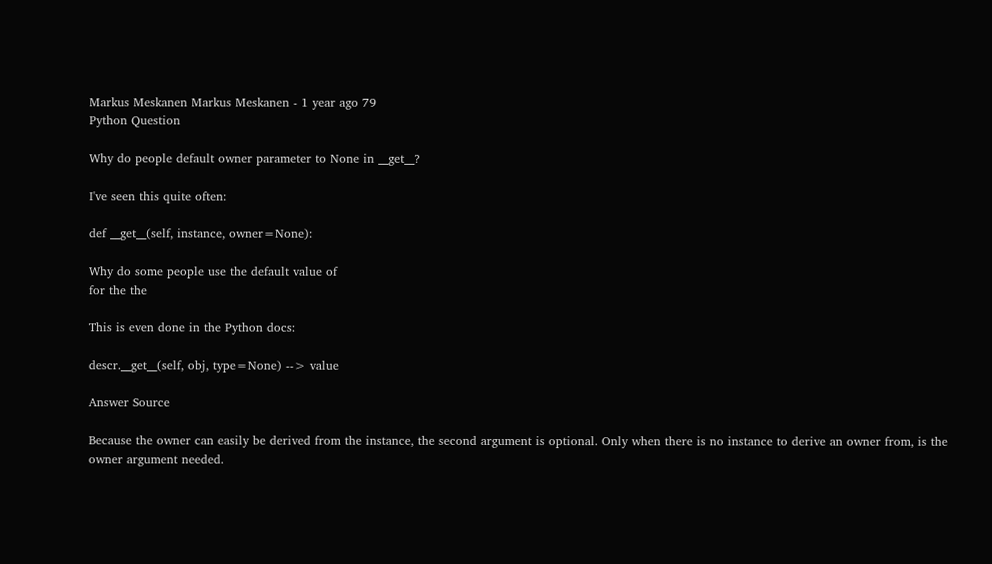Markus Meskanen Markus Meskanen - 1 year ago 79
Python Question

Why do people default owner parameter to None in __get__?

I've seen this quite often:

def __get__(self, instance, owner=None):

Why do some people use the default value of
for the the

This is even done in the Python docs:

descr.__get__(self, obj, type=None) --> value

Answer Source

Because the owner can easily be derived from the instance, the second argument is optional. Only when there is no instance to derive an owner from, is the owner argument needed.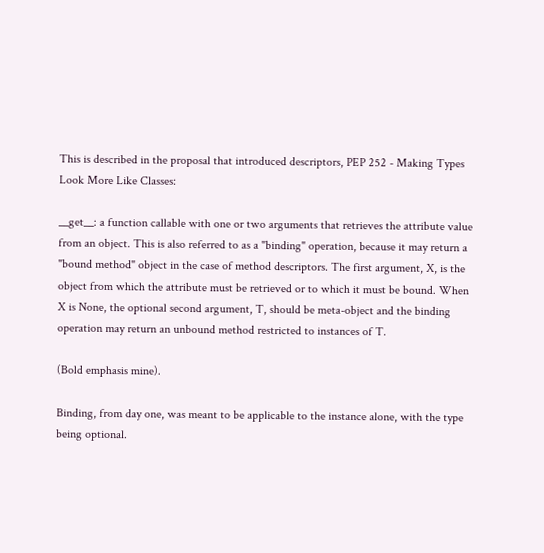This is described in the proposal that introduced descriptors, PEP 252 - Making Types Look More Like Classes:

__get__: a function callable with one or two arguments that retrieves the attribute value from an object. This is also referred to as a "binding" operation, because it may return a "bound method" object in the case of method descriptors. The first argument, X, is the object from which the attribute must be retrieved or to which it must be bound. When X is None, the optional second argument, T, should be meta-object and the binding operation may return an unbound method restricted to instances of T.

(Bold emphasis mine).

Binding, from day one, was meant to be applicable to the instance alone, with the type being optional.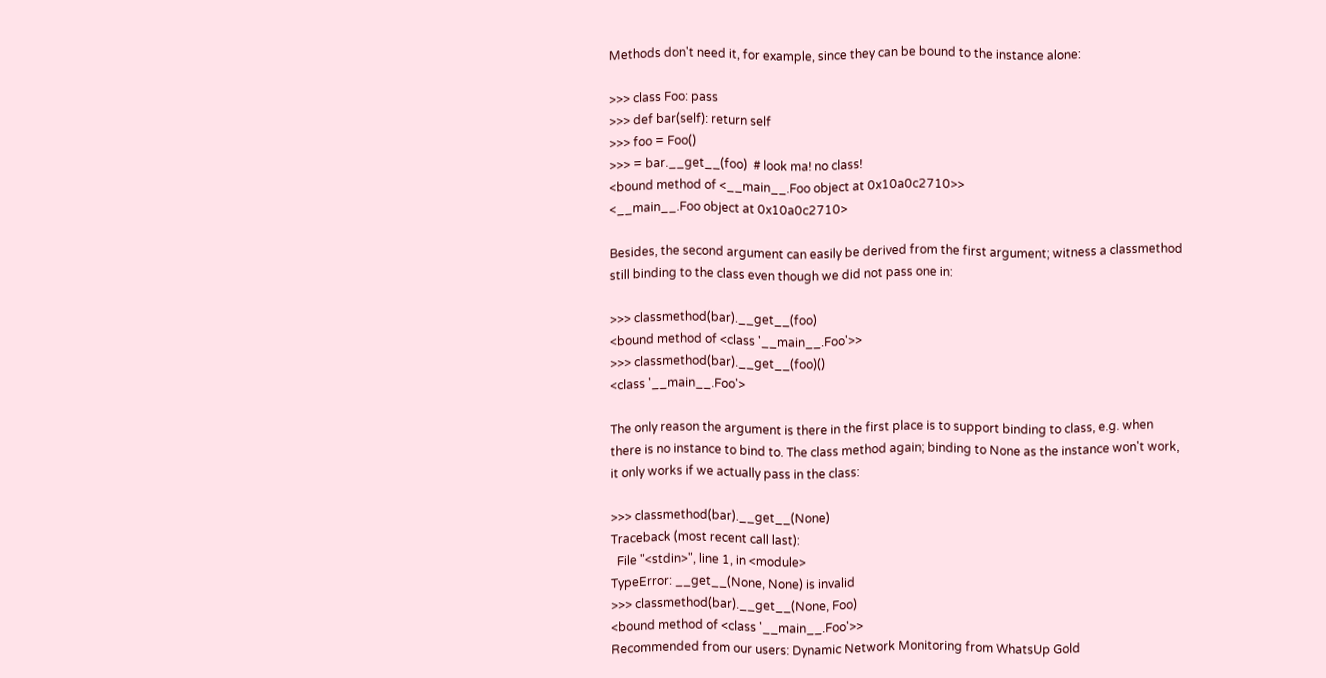Methods don't need it, for example, since they can be bound to the instance alone:

>>> class Foo: pass
>>> def bar(self): return self
>>> foo = Foo()
>>> = bar.__get__(foo)  # look ma! no class!
<bound method of <__main__.Foo object at 0x10a0c2710>>
<__main__.Foo object at 0x10a0c2710>

Besides, the second argument can easily be derived from the first argument; witness a classmethod still binding to the class even though we did not pass one in:

>>> classmethod(bar).__get__(foo)
<bound method of <class '__main__.Foo'>>
>>> classmethod(bar).__get__(foo)()
<class '__main__.Foo'>

The only reason the argument is there in the first place is to support binding to class, e.g. when there is no instance to bind to. The class method again; binding to None as the instance won't work, it only works if we actually pass in the class:

>>> classmethod(bar).__get__(None)
Traceback (most recent call last):
  File "<stdin>", line 1, in <module>
TypeError: __get__(None, None) is invalid
>>> classmethod(bar).__get__(None, Foo)
<bound method of <class '__main__.Foo'>>
Recommended from our users: Dynamic Network Monitoring from WhatsUp Gold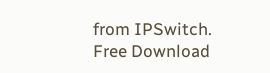from IPSwitch. Free Download